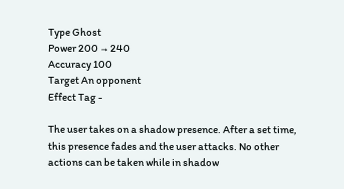Type Ghost
Power 200 → 240
Accuracy 100
Target An opponent
Effect Tag -

The user takes on a shadow presence. After a set time, this presence fades and the user attacks. No other actions can be taken while in shadow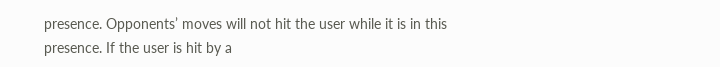presence. Opponents’ moves will not hit the user while it is in this presence. If the user is hit by a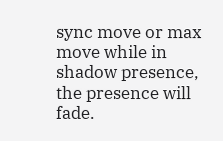sync move or max move while in shadow presence, the presence will fade.